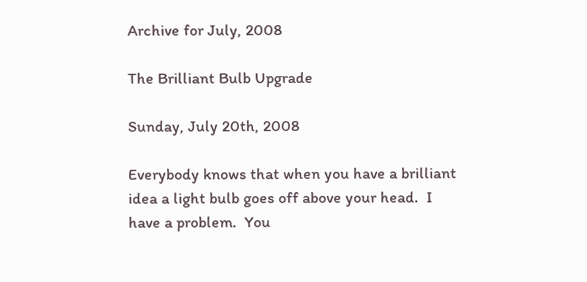Archive for July, 2008

The Brilliant Bulb Upgrade

Sunday, July 20th, 2008

Everybody knows that when you have a brilliant idea a light bulb goes off above your head.  I have a problem.  You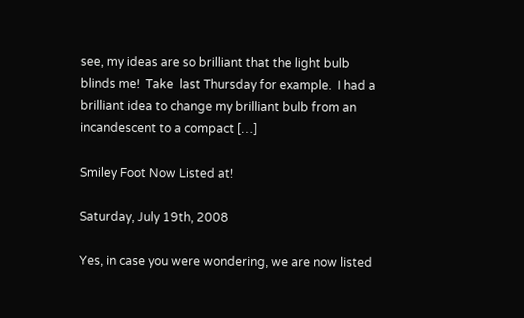see, my ideas are so brilliant that the light bulb blinds me!  Take  last Thursday for example.  I had a brilliant idea to change my brilliant bulb from an incandescent to a compact […]

Smiley Foot Now Listed at!

Saturday, July 19th, 2008

Yes, in case you were wondering, we are now listed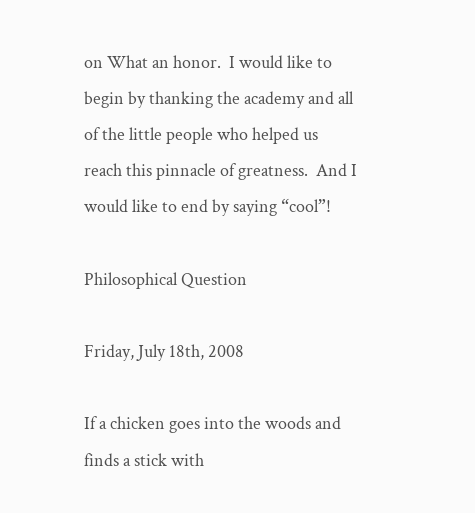on What an honor.  I would like to begin by thanking the academy and all of the little people who helped us reach this pinnacle of greatness.  And I would like to end by saying “cool”!

Philosophical Question

Friday, July 18th, 2008

If a chicken goes into the woods and finds a stick with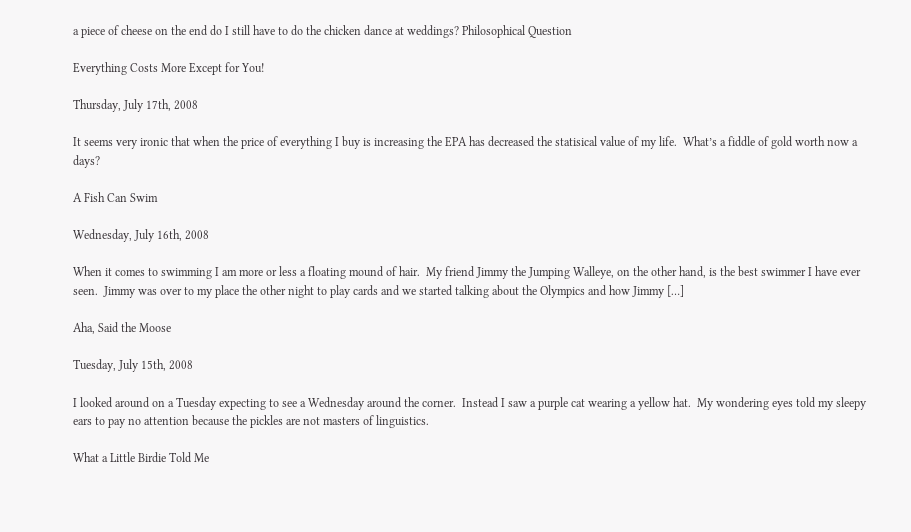a piece of cheese on the end do I still have to do the chicken dance at weddings? Philosophical Question

Everything Costs More Except for You!

Thursday, July 17th, 2008

It seems very ironic that when the price of everything I buy is increasing the EPA has decreased the statisical value of my life.  What’s a fiddle of gold worth now a days?

A Fish Can Swim

Wednesday, July 16th, 2008

When it comes to swimming I am more or less a floating mound of hair.  My friend Jimmy the Jumping Walleye, on the other hand, is the best swimmer I have ever seen.  Jimmy was over to my place the other night to play cards and we started talking about the Olympics and how Jimmy […]

Aha, Said the Moose

Tuesday, July 15th, 2008

I looked around on a Tuesday expecting to see a Wednesday around the corner.  Instead I saw a purple cat wearing a yellow hat.  My wondering eyes told my sleepy ears to pay no attention because the pickles are not masters of linguistics.

What a Little Birdie Told Me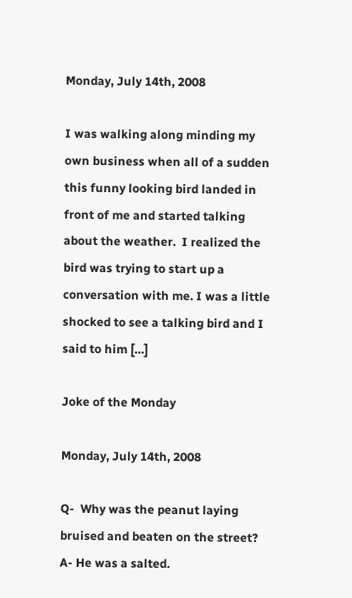Monday, July 14th, 2008

I was walking along minding my own business when all of a sudden this funny looking bird landed in front of me and started talking about the weather.  I realized the bird was trying to start up a conversation with me. I was a little shocked to see a talking bird and I said to him […]

Joke of the Monday

Monday, July 14th, 2008

Q-  Why was the peanut laying bruised and beaten on the street? A- He was a salted.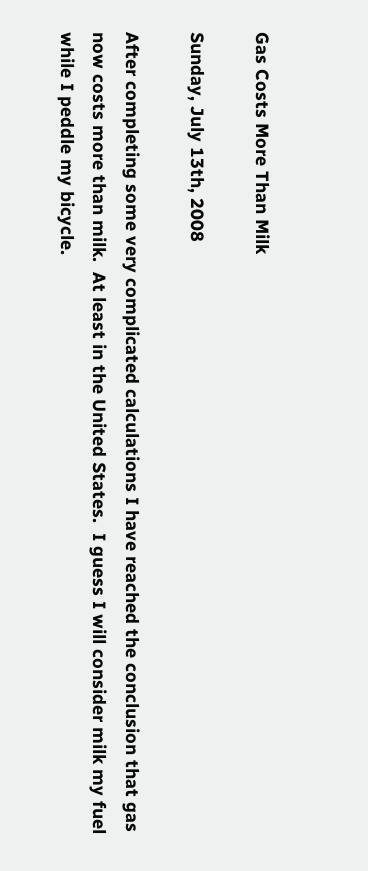Gas Costs More Than Milk

Sunday, July 13th, 2008

After completing some very complicated calculations I have reached the conclusion that gas now costs more than milk.  At least in the United States.  I guess I will consider milk my fuel while I peddle my bicycle.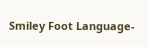Smiley Foot Language-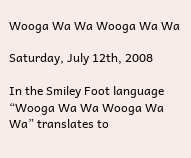Wooga Wa Wa Wooga Wa Wa

Saturday, July 12th, 2008

In the Smiley Foot language “Wooga Wa Wa Wooga Wa Wa” translates to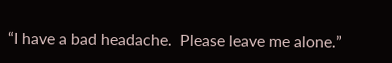“I have a bad headache.  Please leave me alone.”